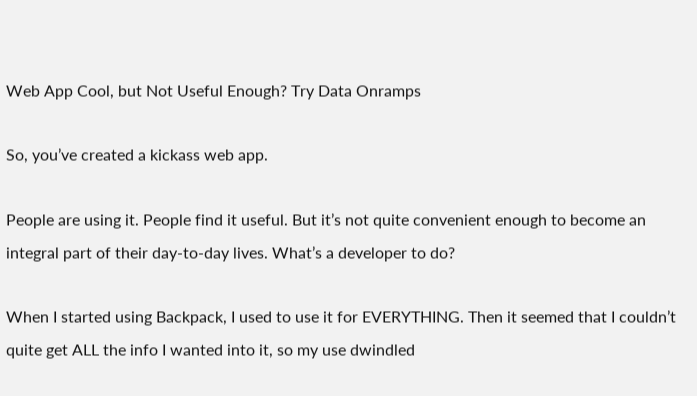Web App Cool, but Not Useful Enough? Try Data Onramps

So, you’ve created a kickass web app.

People are using it. People find it useful. But it’s not quite convenient enough to become an integral part of their day-to-day lives. What’s a developer to do?

When I started using Backpack, I used to use it for EVERYTHING. Then it seemed that I couldn’t quite get ALL the info I wanted into it, so my use dwindled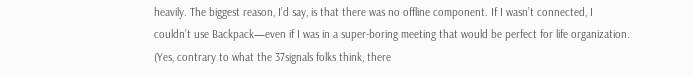heavily. The biggest reason, I’d say, is that there was no offline component. If I wasn’t connected, I couldn’t use Backpack—even if I was in a super-boring meeting that would be perfect for life organization. (Yes, contrary to what the 37signals folks think, there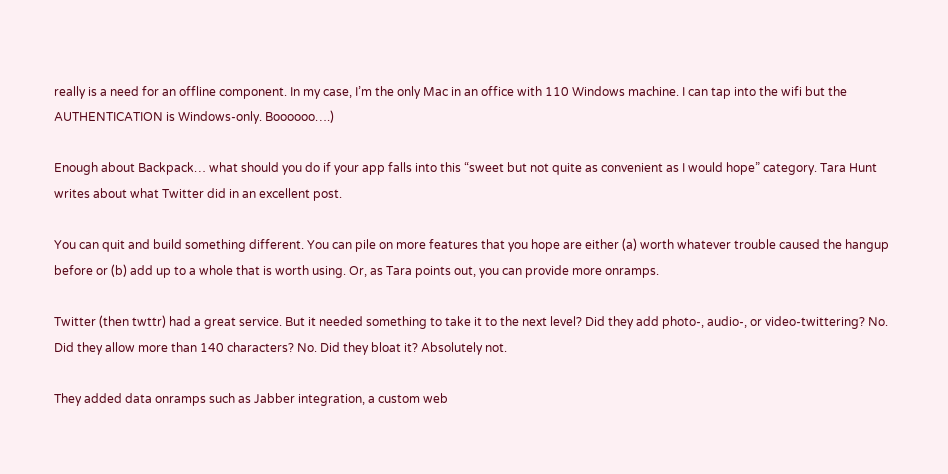really is a need for an offline component. In my case, I’m the only Mac in an office with 110 Windows machine. I can tap into the wifi but the AUTHENTICATION is Windows-only. Boooooo….)

Enough about Backpack… what should you do if your app falls into this “sweet but not quite as convenient as I would hope” category. Tara Hunt writes about what Twitter did in an excellent post.

You can quit and build something different. You can pile on more features that you hope are either (a) worth whatever trouble caused the hangup before or (b) add up to a whole that is worth using. Or, as Tara points out, you can provide more onramps.

Twitter (then twttr) had a great service. But it needed something to take it to the next level? Did they add photo-, audio-, or video-twittering? No. Did they allow more than 140 characters? No. Did they bloat it? Absolutely not.

They added data onramps such as Jabber integration, a custom web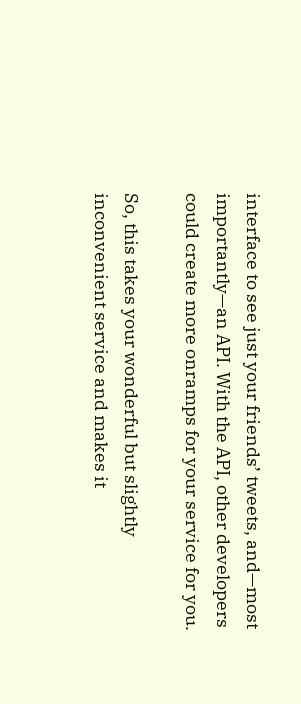interface to see just your friends’ tweets, and—most importantly—an API. With the API, other developers could create more onramps for your service for you.

So, this takes your wonderful but slightly inconvenient service and makes it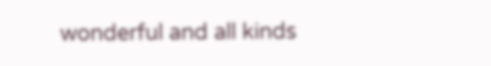wonderful and all kinds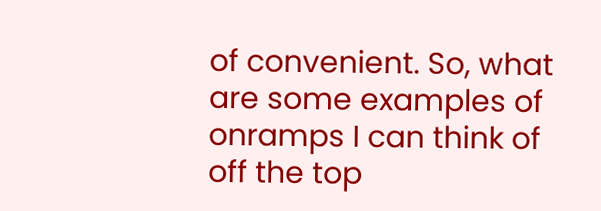of convenient. So, what are some examples of onramps I can think of off the top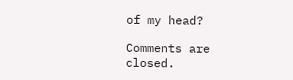of my head?

Comments are closed.